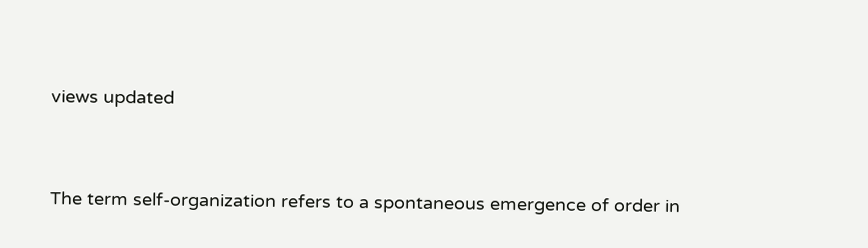views updated


The term self-organization refers to a spontaneous emergence of order in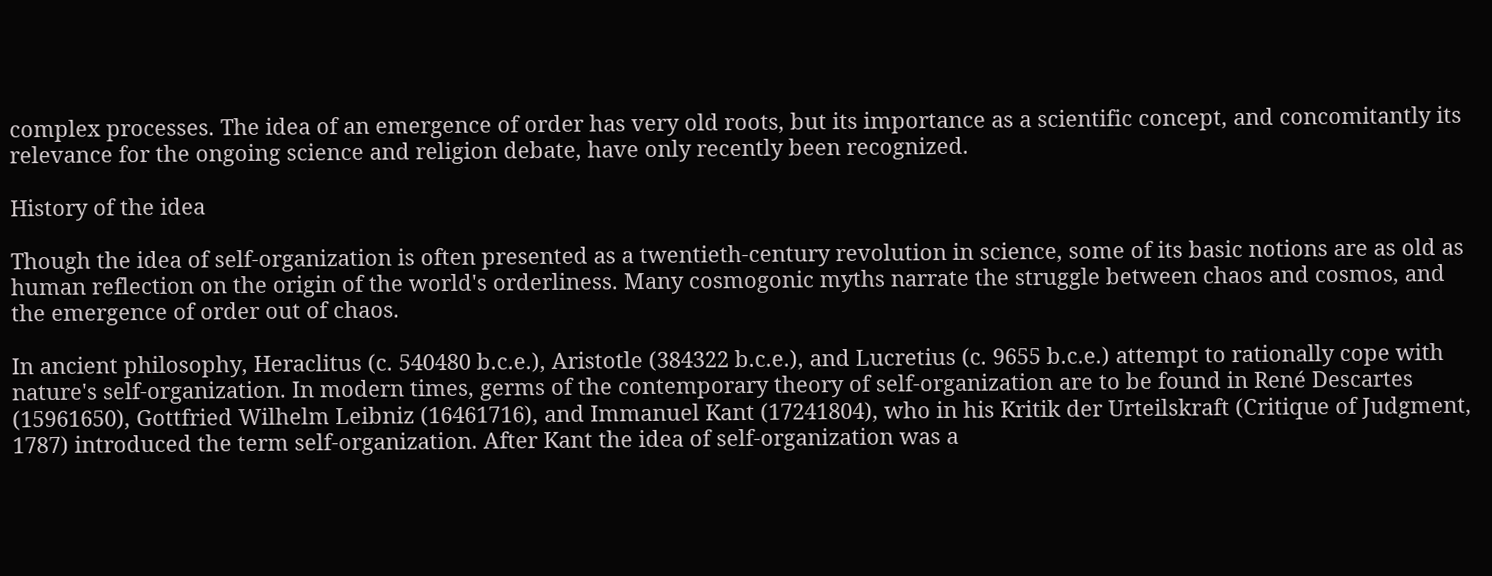complex processes. The idea of an emergence of order has very old roots, but its importance as a scientific concept, and concomitantly its relevance for the ongoing science and religion debate, have only recently been recognized.

History of the idea

Though the idea of self-organization is often presented as a twentieth-century revolution in science, some of its basic notions are as old as human reflection on the origin of the world's orderliness. Many cosmogonic myths narrate the struggle between chaos and cosmos, and the emergence of order out of chaos.

In ancient philosophy, Heraclitus (c. 540480 b.c.e.), Aristotle (384322 b.c.e.), and Lucretius (c. 9655 b.c.e.) attempt to rationally cope with nature's self-organization. In modern times, germs of the contemporary theory of self-organization are to be found in René Descartes (15961650), Gottfried Wilhelm Leibniz (16461716), and Immanuel Kant (17241804), who in his Kritik der Urteilskraft (Critique of Judgment, 1787) introduced the term self-organization. After Kant the idea of self-organization was a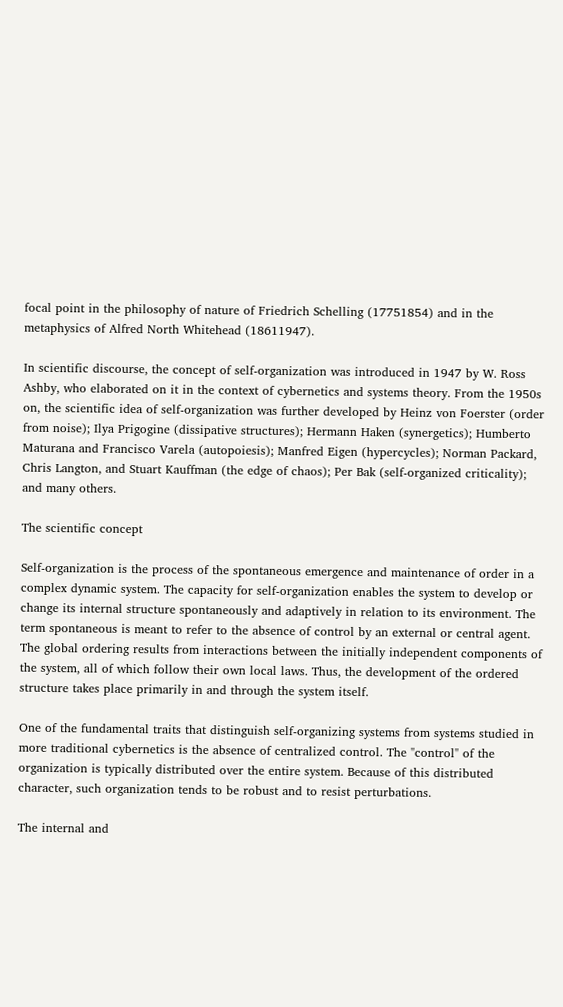focal point in the philosophy of nature of Friedrich Schelling (17751854) and in the metaphysics of Alfred North Whitehead (18611947).

In scientific discourse, the concept of self-organization was introduced in 1947 by W. Ross Ashby, who elaborated on it in the context of cybernetics and systems theory. From the 1950s on, the scientific idea of self-organization was further developed by Heinz von Foerster (order from noise); Ilya Prigogine (dissipative structures); Hermann Haken (synergetics); Humberto Maturana and Francisco Varela (autopoiesis); Manfred Eigen (hypercycles); Norman Packard, Chris Langton, and Stuart Kauffman (the edge of chaos); Per Bak (self-organized criticality); and many others.

The scientific concept

Self-organization is the process of the spontaneous emergence and maintenance of order in a complex dynamic system. The capacity for self-organization enables the system to develop or change its internal structure spontaneously and adaptively in relation to its environment. The term spontaneous is meant to refer to the absence of control by an external or central agent. The global ordering results from interactions between the initially independent components of the system, all of which follow their own local laws. Thus, the development of the ordered structure takes place primarily in and through the system itself.

One of the fundamental traits that distinguish self-organizing systems from systems studied in more traditional cybernetics is the absence of centralized control. The "control" of the organization is typically distributed over the entire system. Because of this distributed character, such organization tends to be robust and to resist perturbations.

The internal and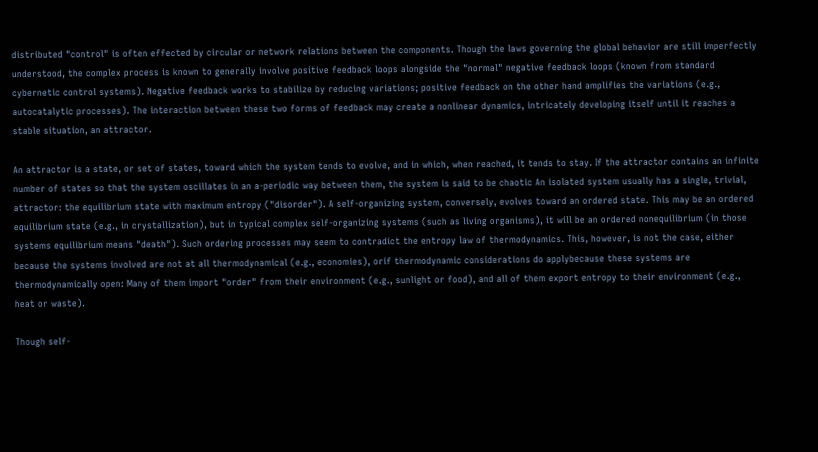distributed "control" is often effected by circular or network relations between the components. Though the laws governing the global behavior are still imperfectly understood, the complex process is known to generally involve positive feedback loops alongside the "normal" negative feedback loops (known from standard cybernetic control systems). Negative feedback works to stabilize by reducing variations; positive feedback on the other hand amplifies the variations (e.g., autocatalytic processes). The interaction between these two forms of feedback may create a nonlinear dynamics, intricately developing itself until it reaches a stable situation, an attractor.

An attractor is a state, or set of states, toward which the system tends to evolve, and in which, when reached, it tends to stay. If the attractor contains an infinite number of states so that the system oscillates in an a-periodic way between them, the system is said to be chaotic An isolated system usually has a single, trivial, attractor: the equilibrium state with maximum entropy ("disorder"). A self-organizing system, conversely, evolves toward an ordered state. This may be an ordered equilibrium state (e.g., in crystallization), but in typical complex self-organizing systems (such as living organisms), it will be an ordered nonequilibrium (in those systems equilibrium means "death"). Such ordering processes may seem to contradict the entropy law of thermodynamics. This, however, is not the case, either because the systems involved are not at all thermodynamical (e.g., economies), orif thermodynamic considerations do applybecause these systems are thermodynamically open: Many of them import "order" from their environment (e.g., sunlight or food), and all of them export entropy to their environment (e.g., heat or waste).

Though self-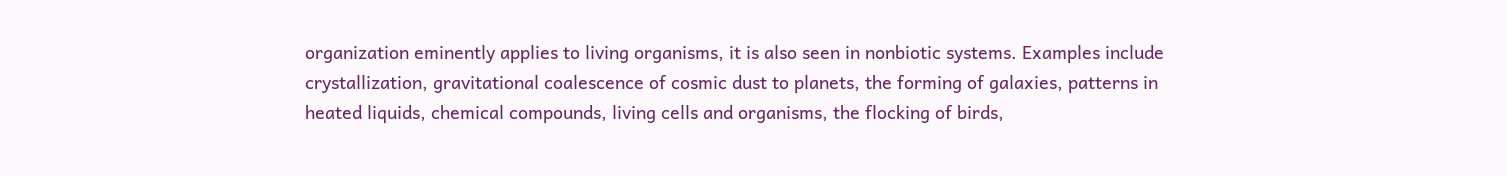organization eminently applies to living organisms, it is also seen in nonbiotic systems. Examples include crystallization, gravitational coalescence of cosmic dust to planets, the forming of galaxies, patterns in heated liquids, chemical compounds, living cells and organisms, the flocking of birds,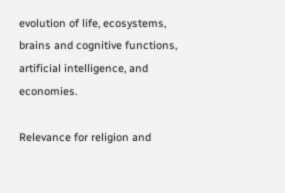evolution of life, ecosystems, brains and cognitive functions, artificial intelligence, and economies.

Relevance for religion and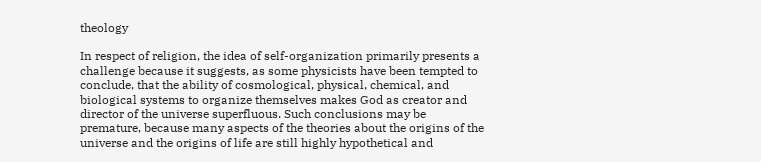theology

In respect of religion, the idea of self-organization primarily presents a challenge because it suggests, as some physicists have been tempted to conclude, that the ability of cosmological, physical, chemical, and biological systems to organize themselves makes God as creator and director of the universe superfluous. Such conclusions may be premature, because many aspects of the theories about the origins of the universe and the origins of life are still highly hypothetical and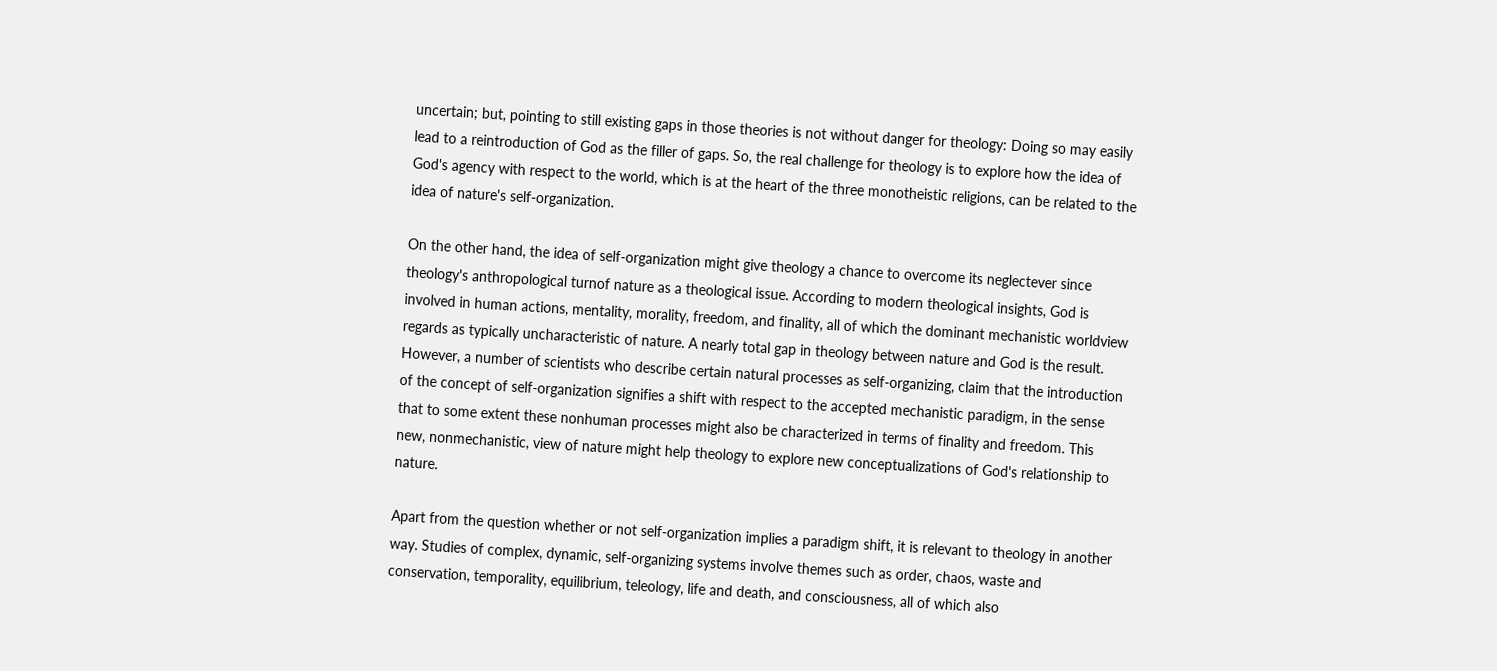uncertain; but, pointing to still existing gaps in those theories is not without danger for theology: Doing so may easily lead to a reintroduction of God as the filler of gaps. So, the real challenge for theology is to explore how the idea of God's agency with respect to the world, which is at the heart of the three monotheistic religions, can be related to the idea of nature's self-organization.

On the other hand, the idea of self-organization might give theology a chance to overcome its neglectever since theology's anthropological turnof nature as a theological issue. According to modern theological insights, God is involved in human actions, mentality, morality, freedom, and finality, all of which the dominant mechanistic worldview regards as typically uncharacteristic of nature. A nearly total gap in theology between nature and God is the result. However, a number of scientists who describe certain natural processes as self-organizing, claim that the introduction of the concept of self-organization signifies a shift with respect to the accepted mechanistic paradigm, in the sense that to some extent these nonhuman processes might also be characterized in terms of finality and freedom. This new, nonmechanistic, view of nature might help theology to explore new conceptualizations of God's relationship to nature.

Apart from the question whether or not self-organization implies a paradigm shift, it is relevant to theology in another way. Studies of complex, dynamic, self-organizing systems involve themes such as order, chaos, waste and conservation, temporality, equilibrium, teleology, life and death, and consciousness, all of which also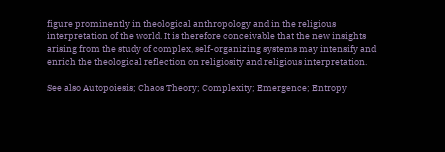figure prominently in theological anthropology and in the religious interpretation of the world. It is therefore conceivable that the new insights arising from the study of complex, self-organizing systems may intensify and enrich the theological reflection on religiosity and religious interpretation.

See also Autopoiesis; Chaos Theory; Complexity; Emergence; Entropy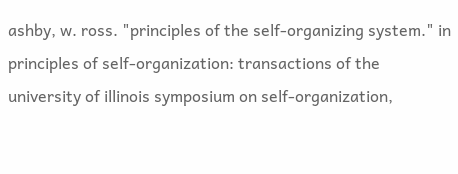ashby, w. ross. "principles of the self-organizing system." in principles of self-organization: transactions of the university of illinois symposium on self-organization,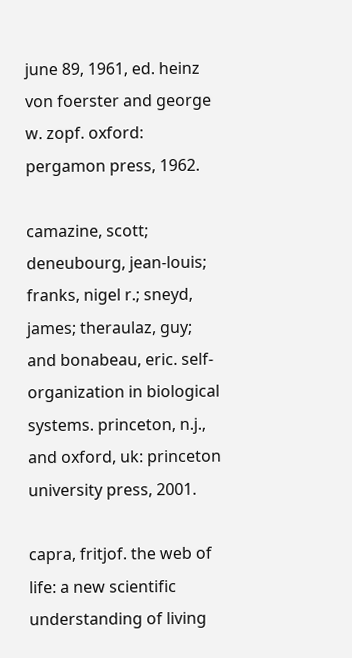june 89, 1961, ed. heinz von foerster and george w. zopf. oxford: pergamon press, 1962.

camazine, scott; deneubourg, jean-louis; franks, nigel r.; sneyd, james; theraulaz, guy; and bonabeau, eric. self-organization in biological systems. princeton, n.j., and oxford, uk: princeton university press, 2001.

capra, fritjof. the web of life: a new scientific understanding of living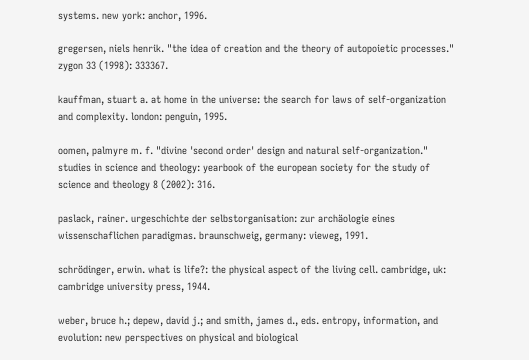systems. new york: anchor, 1996.

gregersen, niels henrik. "the idea of creation and the theory of autopoietic processes." zygon 33 (1998): 333367.

kauffman, stuart a. at home in the universe: the search for laws of self-organization and complexity. london: penguin, 1995.

oomen, palmyre m. f. "divine 'second order' design and natural self-organization." studies in science and theology: yearbook of the european society for the study of science and theology 8 (2002): 316.

paslack, rainer. urgeschichte der selbstorganisation: zur archäologie eines wissenschaflichen paradigmas. braunschweig, germany: vieweg, 1991.

schrödinger, erwin. what is life?: the physical aspect of the living cell. cambridge, uk: cambridge university press, 1944.

weber, bruce h.; depew, david j.; and smith, james d., eds. entropy, information, and evolution: new perspectives on physical and biological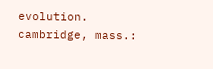evolution. cambridge, mass.: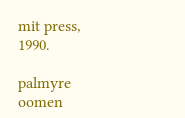mit press, 1990.

palmyre oomen